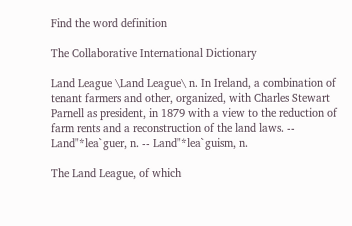Find the word definition

The Collaborative International Dictionary

Land League \Land League\ n. In Ireland, a combination of tenant farmers and other, organized, with Charles Stewart Parnell as president, in 1879 with a view to the reduction of farm rents and a reconstruction of the land laws. -- Land"*lea`guer, n. -- Land"*lea`guism, n.

The Land League, of which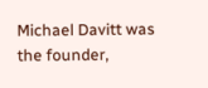Michael Davitt was the founder,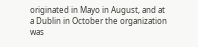originated in Mayo in August, and at a Dublin in October the organization was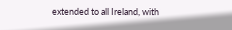extended to all Ireland, with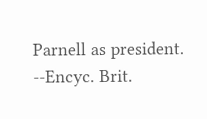Parnell as president.
--Encyc. Brit.